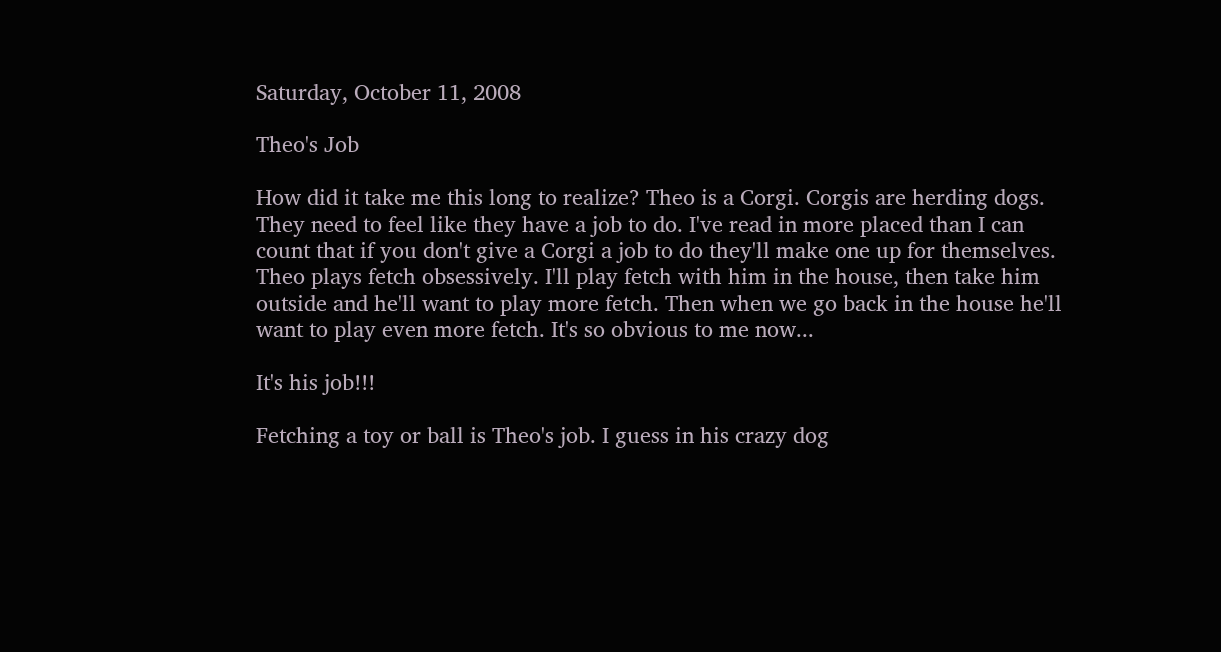Saturday, October 11, 2008

Theo's Job

How did it take me this long to realize? Theo is a Corgi. Corgis are herding dogs. They need to feel like they have a job to do. I've read in more placed than I can count that if you don't give a Corgi a job to do they'll make one up for themselves. Theo plays fetch obsessively. I'll play fetch with him in the house, then take him outside and he'll want to play more fetch. Then when we go back in the house he'll want to play even more fetch. It's so obvious to me now...

It's his job!!!

Fetching a toy or ball is Theo's job. I guess in his crazy dog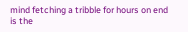mind fetching a tribble for hours on end is the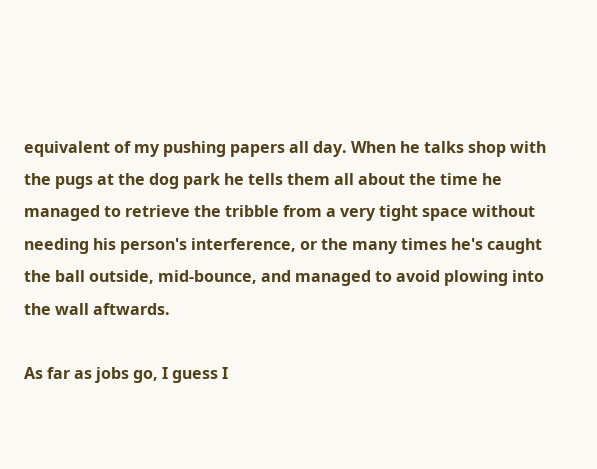equivalent of my pushing papers all day. When he talks shop with the pugs at the dog park he tells them all about the time he managed to retrieve the tribble from a very tight space without needing his person's interference, or the many times he's caught the ball outside, mid-bounce, and managed to avoid plowing into the wall aftwards.

As far as jobs go, I guess I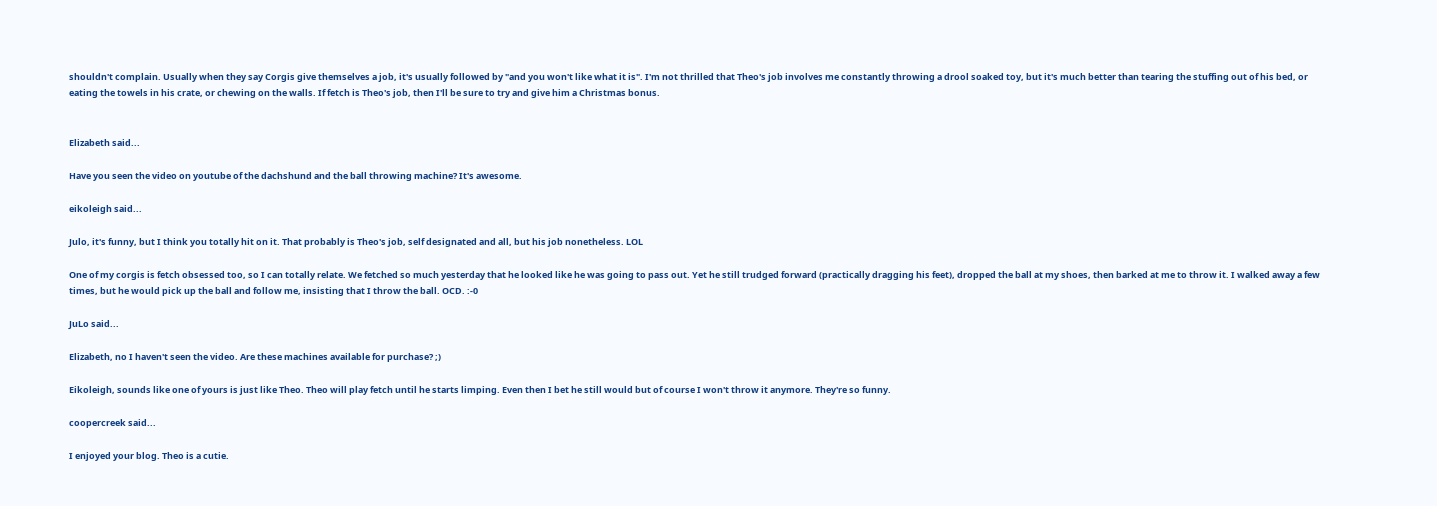shouldn't complain. Usually when they say Corgis give themselves a job, it's usually followed by "and you won't like what it is". I'm not thrilled that Theo's job involves me constantly throwing a drool soaked toy, but it's much better than tearing the stuffing out of his bed, or eating the towels in his crate, or chewing on the walls. If fetch is Theo's job, then I'll be sure to try and give him a Christmas bonus.


Elizabeth said...

Have you seen the video on youtube of the dachshund and the ball throwing machine? It's awesome.

eikoleigh said...

Julo, it's funny, but I think you totally hit on it. That probably is Theo's job, self designated and all, but his job nonetheless. LOL

One of my corgis is fetch obsessed too, so I can totally relate. We fetched so much yesterday that he looked like he was going to pass out. Yet he still trudged forward (practically dragging his feet), dropped the ball at my shoes, then barked at me to throw it. I walked away a few times, but he would pick up the ball and follow me, insisting that I throw the ball. OCD. :-0

JuLo said...

Elizabeth, no I haven't seen the video. Are these machines available for purchase? ;)

Eikoleigh, sounds like one of yours is just like Theo. Theo will play fetch until he starts limping. Even then I bet he still would but of course I won't throw it anymore. They're so funny.

coopercreek said...

I enjoyed your blog. Theo is a cutie.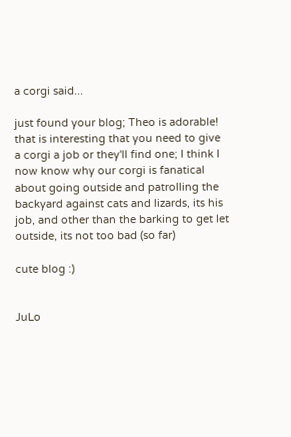a corgi said...

just found your blog; Theo is adorable! that is interesting that you need to give a corgi a job or they'll find one; I think I now know why our corgi is fanatical about going outside and patrolling the backyard against cats and lizards, its his job, and other than the barking to get let outside, its not too bad (so far)

cute blog :)


JuLo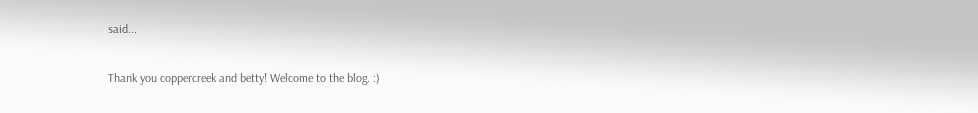said...

Thank you coppercreek and betty! Welcome to the blog. :)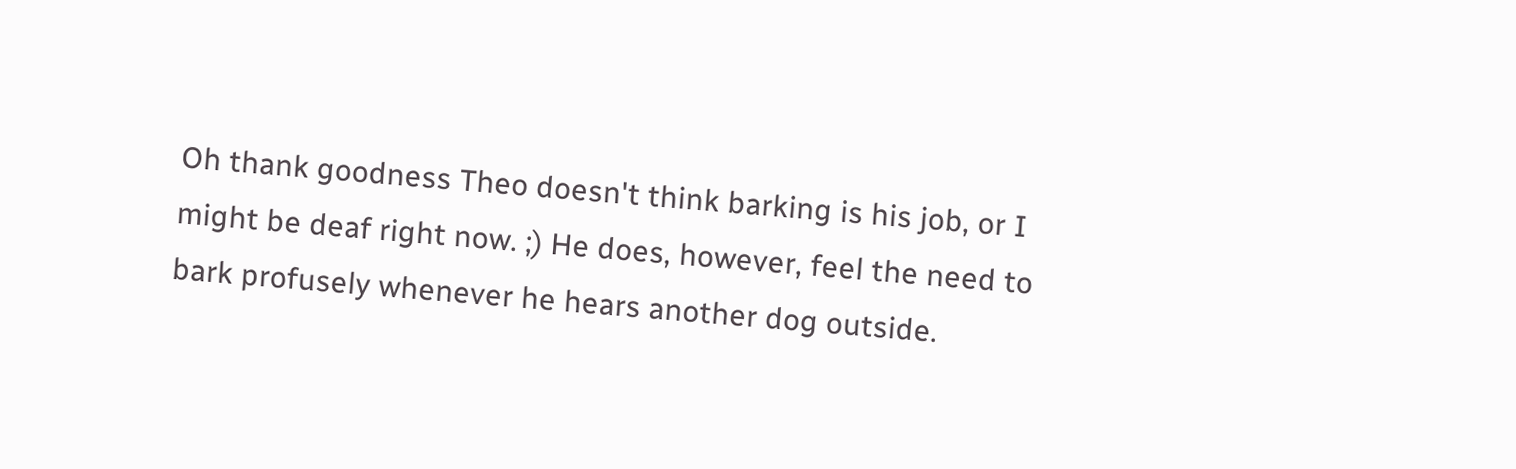Oh thank goodness Theo doesn't think barking is his job, or I might be deaf right now. ;) He does, however, feel the need to bark profusely whenever he hears another dog outside.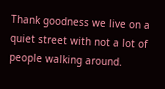Thank goodness we live on a quiet street with not a lot of people walking around.